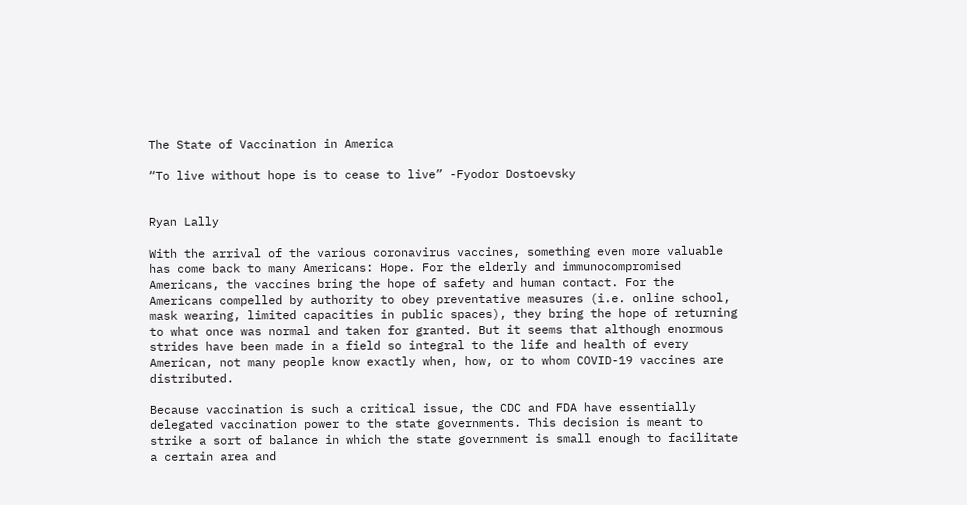The State of Vaccination in America

“To live without hope is to cease to live” -Fyodor Dostoevsky


Ryan Lally

With the arrival of the various coronavirus vaccines, something even more valuable has come back to many Americans: Hope. For the elderly and immunocompromised Americans, the vaccines bring the hope of safety and human contact. For the Americans compelled by authority to obey preventative measures (i.e. online school, mask wearing, limited capacities in public spaces), they bring the hope of returning to what once was normal and taken for granted. But it seems that although enormous strides have been made in a field so integral to the life and health of every American, not many people know exactly when, how, or to whom COVID-19 vaccines are distributed.

Because vaccination is such a critical issue, the CDC and FDA have essentially delegated vaccination power to the state governments. This decision is meant to strike a sort of balance in which the state government is small enough to facilitate a certain area and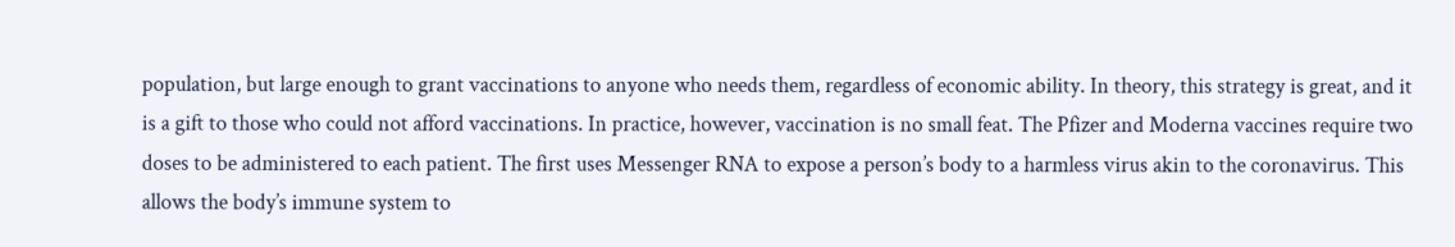population, but large enough to grant vaccinations to anyone who needs them, regardless of economic ability. In theory, this strategy is great, and it is a gift to those who could not afford vaccinations. In practice, however, vaccination is no small feat. The Pfizer and Moderna vaccines require two doses to be administered to each patient. The first uses Messenger RNA to expose a person’s body to a harmless virus akin to the coronavirus. This allows the body’s immune system to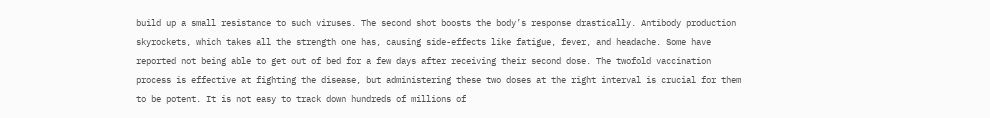build up a small resistance to such viruses. The second shot boosts the body’s response drastically. Antibody production skyrockets, which takes all the strength one has, causing side-effects like fatigue, fever, and headache. Some have reported not being able to get out of bed for a few days after receiving their second dose. The twofold vaccination process is effective at fighting the disease, but administering these two doses at the right interval is crucial for them to be potent. It is not easy to track down hundreds of millions of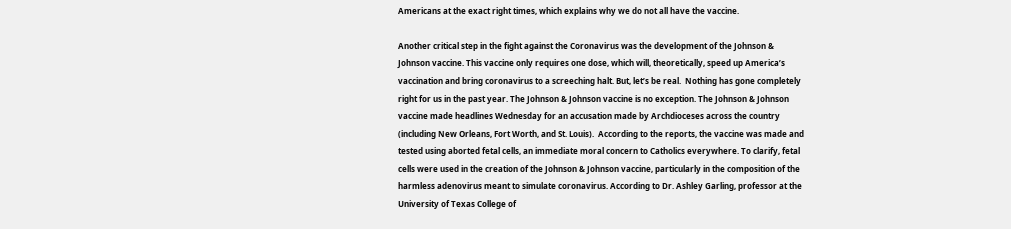Americans at the exact right times, which explains why we do not all have the vaccine.

Another critical step in the fight against the Coronavirus was the development of the Johnson & Johnson vaccine. This vaccine only requires one dose, which will, theoretically, speed up America’s vaccination and bring coronavirus to a screeching halt. But, let’s be real.  Nothing has gone completely right for us in the past year. The Johnson & Johnson vaccine is no exception. The Johnson & Johnson vaccine made headlines Wednesday for an accusation made by Archdioceses across the country (including New Orleans, Fort Worth, and St. Louis).  According to the reports, the vaccine was made and tested using aborted fetal cells, an immediate moral concern to Catholics everywhere. To clarify, fetal cells were used in the creation of the Johnson & Johnson vaccine, particularly in the composition of the harmless adenovirus meant to simulate coronavirus. According to Dr. Ashley Garling, professor at the University of Texas College of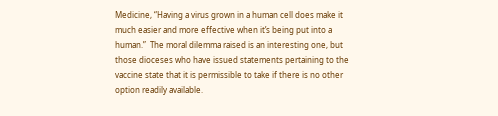Medicine, “Having a virus grown in a human cell does make it much easier and more effective when it’s being put into a human.”  The moral dilemma raised is an interesting one, but those dioceses who have issued statements pertaining to the vaccine state that it is permissible to take if there is no other option readily available.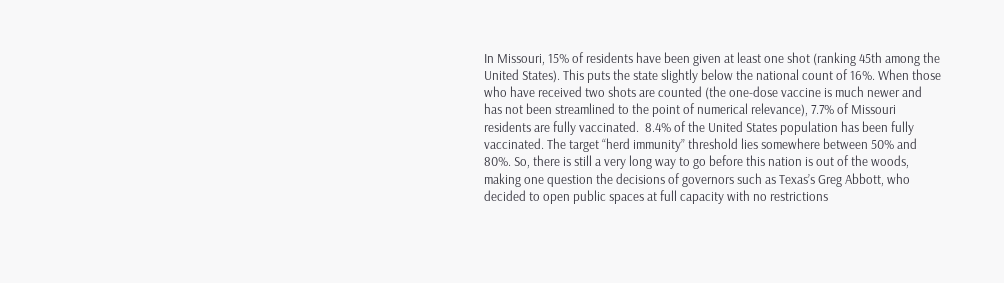In Missouri, 15% of residents have been given at least one shot (ranking 45th among the United States). This puts the state slightly below the national count of 16%. When those who have received two shots are counted (the one-dose vaccine is much newer and has not been streamlined to the point of numerical relevance), 7.7% of Missouri residents are fully vaccinated.  8.4% of the United States population has been fully vaccinated. The target “herd immunity” threshold lies somewhere between 50% and 80%. So, there is still a very long way to go before this nation is out of the woods, making one question the decisions of governors such as Texas’s Greg Abbott, who decided to open public spaces at full capacity with no restrictions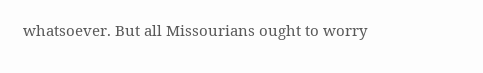whatsoever. But all Missourians ought to worry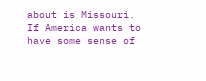about is Missouri. If America wants to have some sense of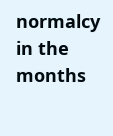normalcy in the months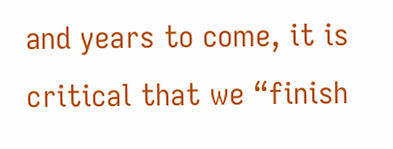and years to come, it is critical that we “finish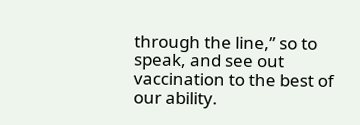through the line,” so to speak, and see out vaccination to the best of our ability.